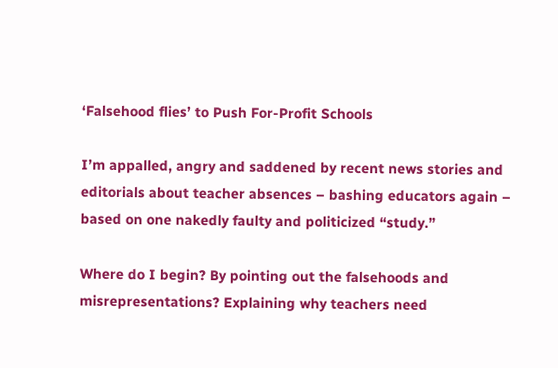‘Falsehood flies’ to Push For-Profit Schools

I’m appalled, angry and saddened by recent news stories and editorials about teacher absences – bashing educators again – based on one nakedly faulty and politicized “study.”

Where do I begin? By pointing out the falsehoods and misrepresentations? Explaining why teachers need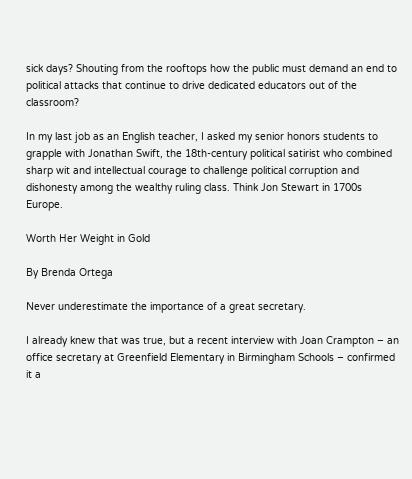sick days? Shouting from the rooftops how the public must demand an end to political attacks that continue to drive dedicated educators out of the classroom?

In my last job as an English teacher, I asked my senior honors students to grapple with Jonathan Swift, the 18th-century political satirist who combined sharp wit and intellectual courage to challenge political corruption and dishonesty among the wealthy ruling class. Think Jon Stewart in 1700s Europe.

Worth Her Weight in Gold

By Brenda Ortega

Never underestimate the importance of a great secretary.

I already knew that was true, but a recent interview with Joan Crampton – an office secretary at Greenfield Elementary in Birmingham Schools – confirmed it a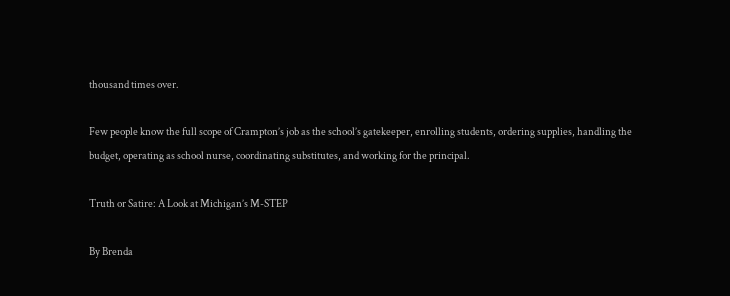thousand times over.

Few people know the full scope of Crampton’s job as the school’s gatekeeper, enrolling students, ordering supplies, handling the budget, operating as school nurse, coordinating substitutes, and working for the principal.

Truth or Satire: A Look at Michigan’s M-STEP

By Brenda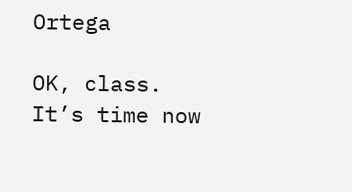Ortega

OK, class. It’s time now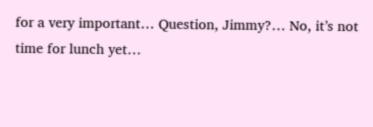for a very important… Question, Jimmy?… No, it’s not time for lunch yet…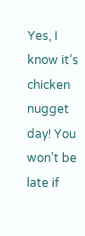Yes, I know it’s chicken nugget day! You won’t be late if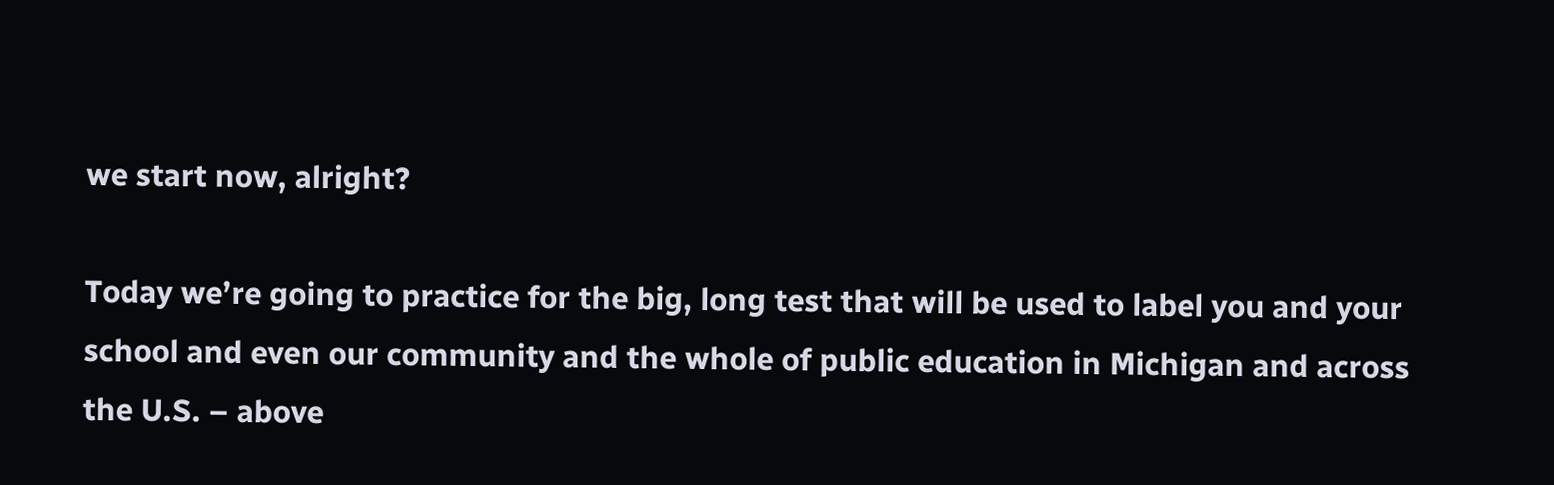we start now, alright?

Today we’re going to practice for the big, long test that will be used to label you and your school and even our community and the whole of public education in Michigan and across the U.S. – above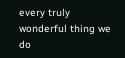every truly wonderful thing we do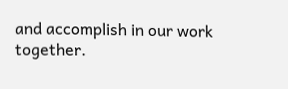and accomplish in our work together.